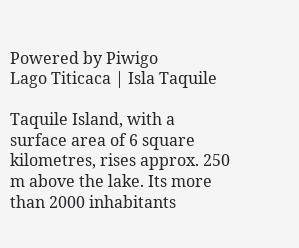Powered by Piwigo
Lago Titicaca | Isla Taquile

Taquile Island, with a surface area of 6 square kilometres, rises approx. 250 m above the lake. Its more than 2000 inhabitants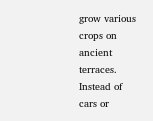grow various crops on ancient terraces. Instead of cars or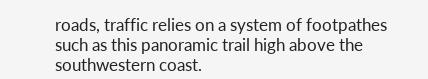roads, traffic relies on a system of footpathes such as this panoramic trail high above the southwestern coast.